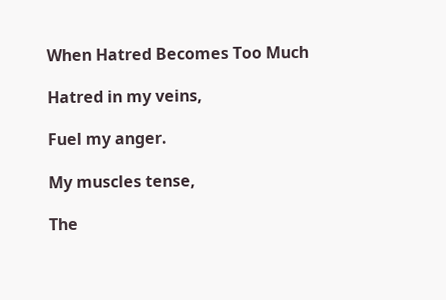When Hatred Becomes Too Much

Hatred in my veins,

Fuel my anger.

My muscles tense,

The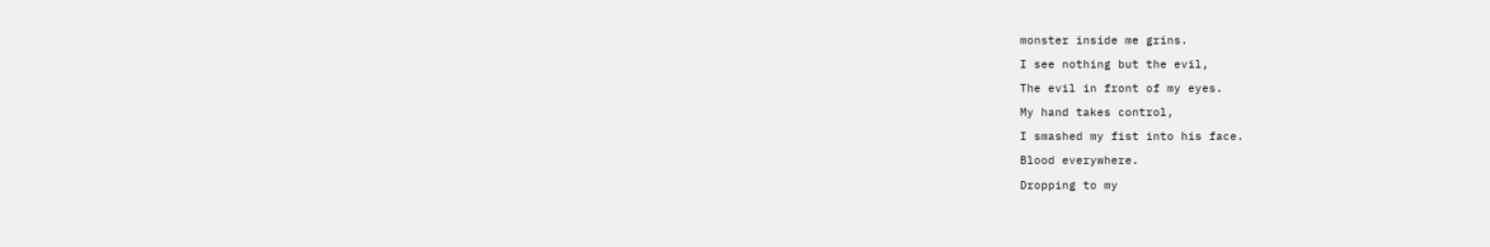monster inside me grins.

I see nothing but the evil,

The evil in front of my eyes.

My hand takes control,

I smashed my fist into his face.

Blood everywhere.

Dropping to my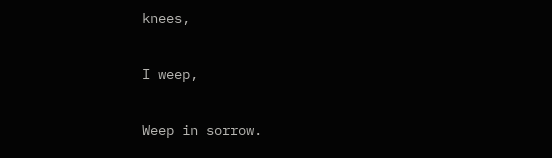knees,

I weep,

Weep in sorrow.